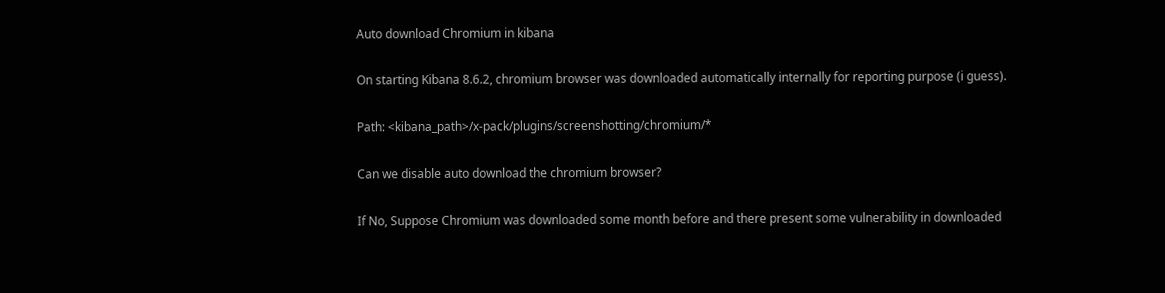Auto download Chromium in kibana

On starting Kibana 8.6.2, chromium browser was downloaded automatically internally for reporting purpose (i guess).

Path: <kibana_path>/x-pack/plugins/screenshotting/chromium/*

Can we disable auto download the chromium browser?

If No, Suppose Chromium was downloaded some month before and there present some vulnerability in downloaded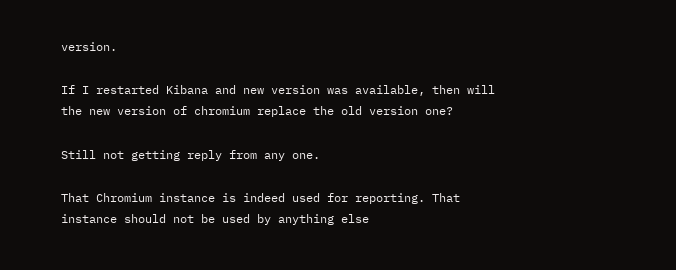version.

If I restarted Kibana and new version was available, then will the new version of chromium replace the old version one?

Still not getting reply from any one.

That Chromium instance is indeed used for reporting. That instance should not be used by anything else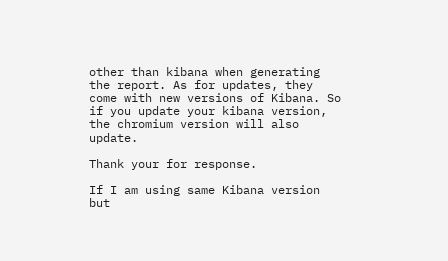other than kibana when generating the report. As for updates, they come with new versions of Kibana. So if you update your kibana version, the chromium version will also update.

Thank your for response.

If I am using same Kibana version but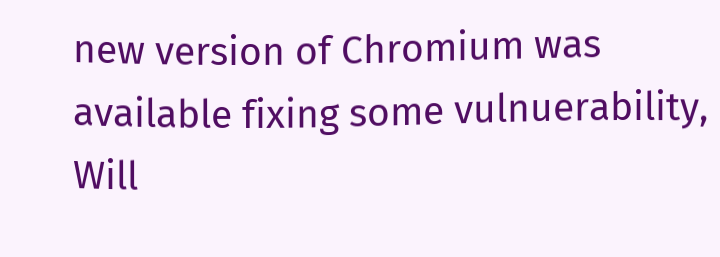new version of Chromium was available fixing some vulnuerability, Will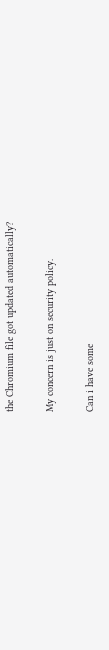the Chromium file got updated automatically?

My concern is just on security policy.

Can i have some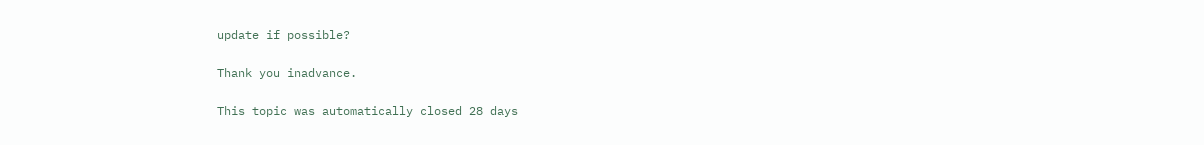update if possible?

Thank you inadvance.

This topic was automatically closed 28 days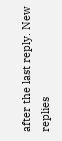after the last reply. New replies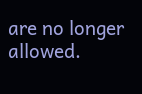are no longer allowed.